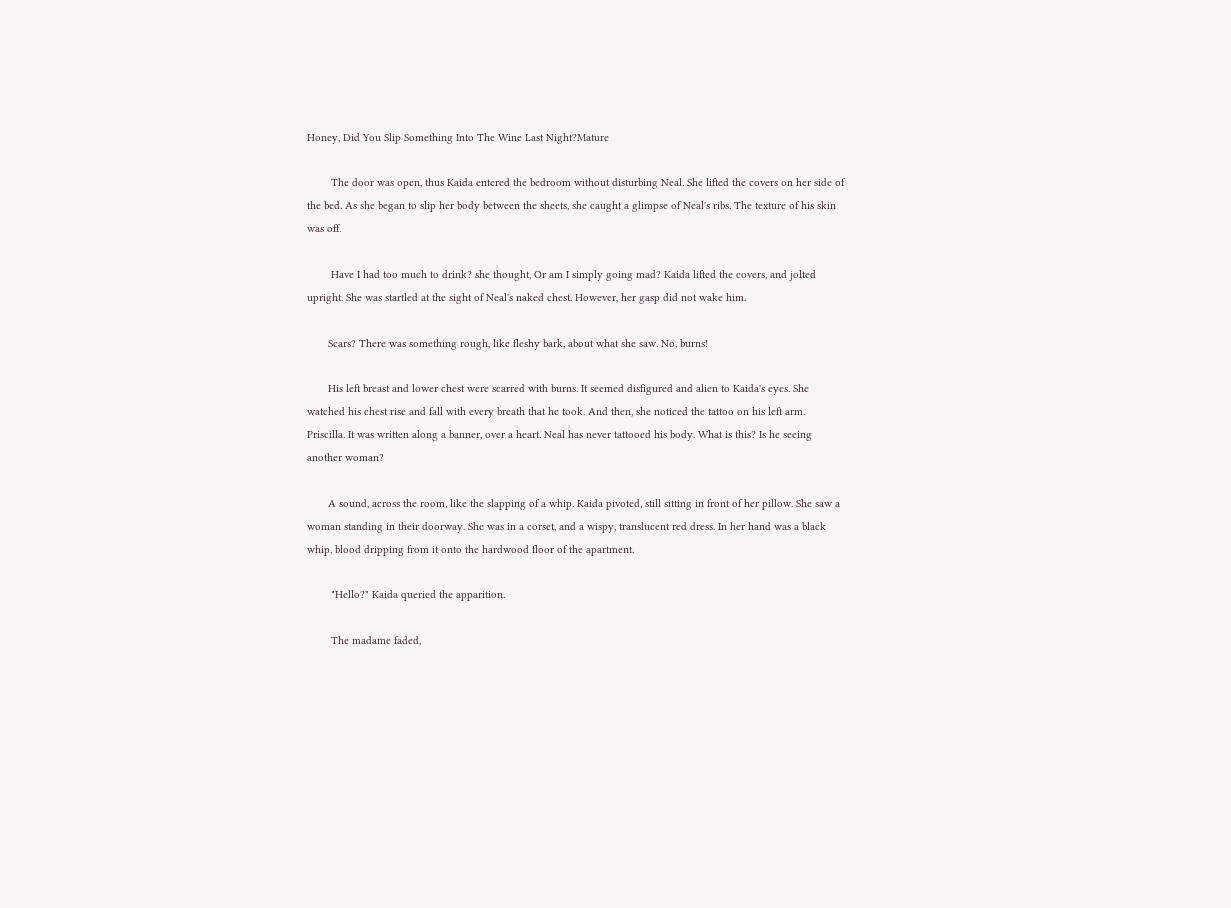Honey, Did You Slip Something Into The Wine Last Night?Mature

        The door was open, thus Kaida entered the bedroom without disturbing Neal. She lifted the covers on her side of the bed. As she began to slip her body between the sheets, she caught a glimpse of Neal's ribs. The texture of his skin was off.

        Have I had too much to drink? she thought, Or am I simply going mad? Kaida lifted the covers, and jolted upright. She was startled at the sight of Neal's naked chest. However, her gasp did not wake him.

       Scars? There was something rough, like fleshy bark, about what she saw. No, burns!

       His left breast and lower chest were scarred with burns. It seemed disfigured and alien to Kaida's eyes. She watched his chest rise and fall with every breath that he took. And then, she noticed the tattoo on his left arm. Priscilla. It was written along a banner, over a heart. Neal has never tattooed his body. What is this? Is he seeing another woman?

       A sound, across the room, like the slapping of a whip. Kaida pivoted, still sitting in front of her pillow. She saw a woman standing in their doorway. She was in a corset, and a wispy, translucent red dress. In her hand was a black whip, blood dripping from it onto the hardwood floor of the apartment.

        "Hello?" Kaida queried the apparition.

        The madame faded,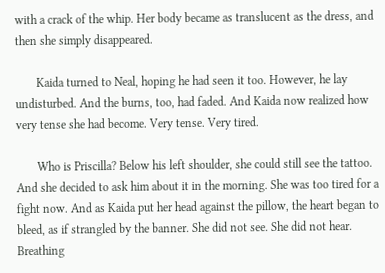with a crack of the whip. Her body became as translucent as the dress, and then she simply disappeared.

       Kaida turned to Neal, hoping he had seen it too. However, he lay undisturbed. And the burns, too, had faded. And Kaida now realized how very tense she had become. Very tense. Very tired.

       Who is Priscilla? Below his left shoulder, she could still see the tattoo. And she decided to ask him about it in the morning. She was too tired for a fight now. And as Kaida put her head against the pillow, the heart began to bleed, as if strangled by the banner. She did not see. She did not hear. Breathing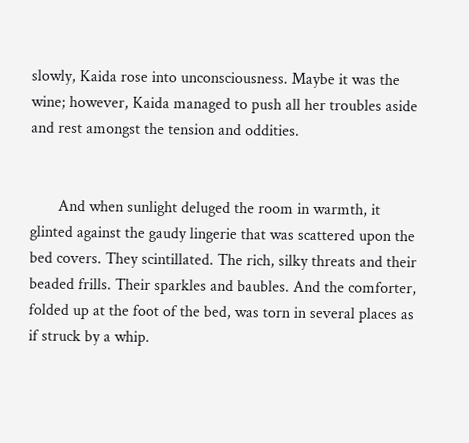slowly, Kaida rose into unconsciousness. Maybe it was the wine; however, Kaida managed to push all her troubles aside and rest amongst the tension and oddities.


       And when sunlight deluged the room in warmth, it glinted against the gaudy lingerie that was scattered upon the bed covers. They scintillated. The rich, silky threats and their beaded frills. Their sparkles and baubles. And the comforter, folded up at the foot of the bed, was torn in several places as if struck by a whip.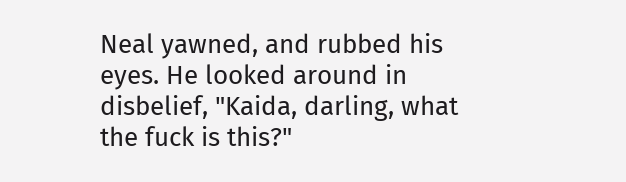Neal yawned, and rubbed his eyes. He looked around in disbelief, "Kaida, darling, what the fuck is this?"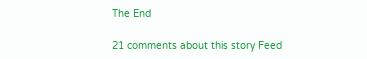The End

21 comments about this story Feed